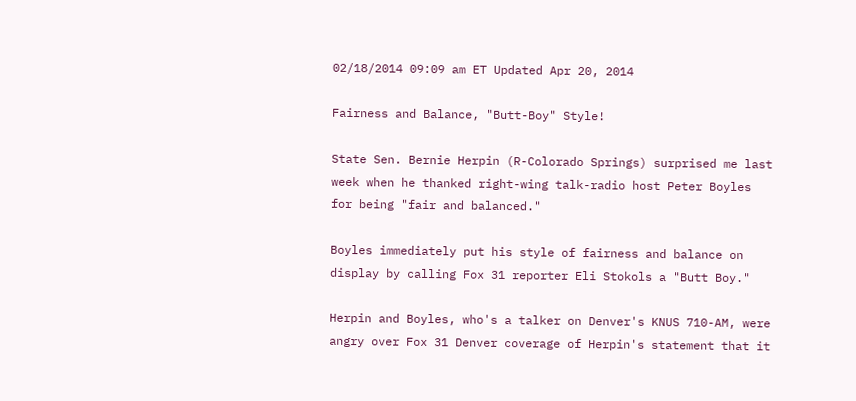02/18/2014 09:09 am ET Updated Apr 20, 2014

Fairness and Balance, "Butt-Boy" Style!

State Sen. Bernie Herpin (R-Colorado Springs) surprised me last week when he thanked right-wing talk-radio host Peter Boyles for being "fair and balanced."

Boyles immediately put his style of fairness and balance on display by calling Fox 31 reporter Eli Stokols a "Butt Boy."

Herpin and Boyles, who's a talker on Denver's KNUS 710-AM, were angry over Fox 31 Denver coverage of Herpin's statement that it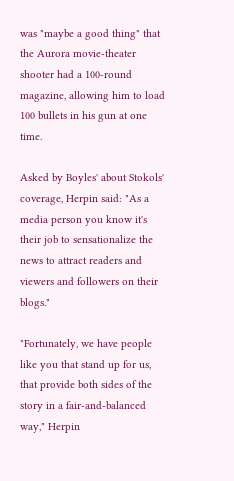was "maybe a good thing" that the Aurora movie-theater shooter had a 100-round magazine, allowing him to load 100 bullets in his gun at one time.

Asked by Boyles' about Stokols' coverage, Herpin said: "As a media person you know it's their job to sensationalize the news to attract readers and viewers and followers on their blogs."

"Fortunately, we have people like you that stand up for us, that provide both sides of the story in a fair-and-balanced way," Herpin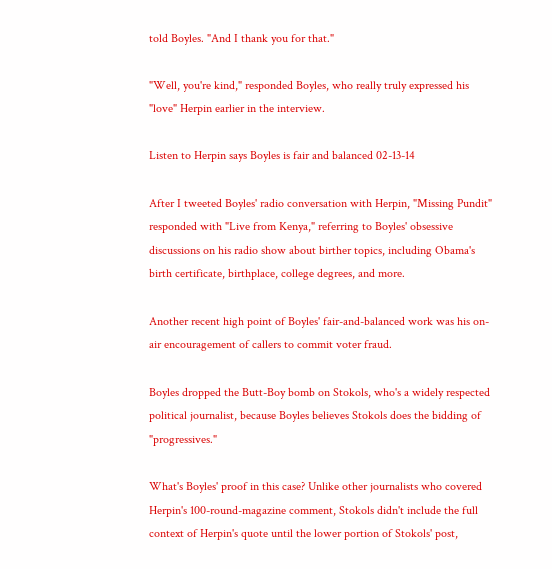told Boyles. "And I thank you for that."

"Well, you're kind," responded Boyles, who really truly expressed his "love" Herpin earlier in the interview.

Listen to Herpin says Boyles is fair and balanced 02-13-14

After I tweeted Boyles' radio conversation with Herpin, "Missing Pundit" responded with "Live from Kenya," referring to Boyles' obsessive discussions on his radio show about birther topics, including Obama's birth certificate, birthplace, college degrees, and more.

Another recent high point of Boyles' fair-and-balanced work was his on-air encouragement of callers to commit voter fraud.

Boyles dropped the Butt-Boy bomb on Stokols, who's a widely respected political journalist, because Boyles believes Stokols does the bidding of "progressives."

What's Boyles' proof in this case? Unlike other journalists who covered Herpin's 100-round-magazine comment, Stokols didn't include the full context of Herpin's quote until the lower portion of Stokols' post,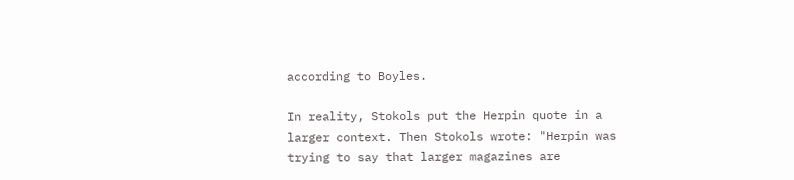according to Boyles.

In reality, Stokols put the Herpin quote in a larger context. Then Stokols wrote: "Herpin was trying to say that larger magazines are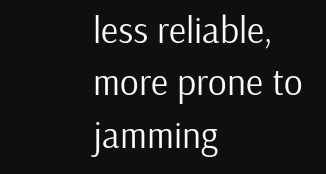less reliable, more prone to jamming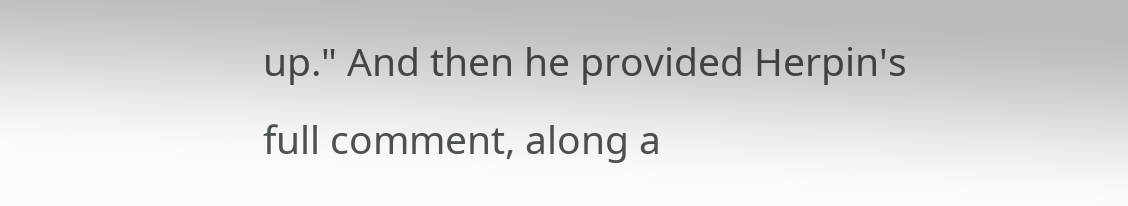up." And then he provided Herpin's full comment, along a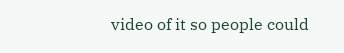video of it so people could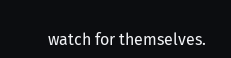watch for themselves.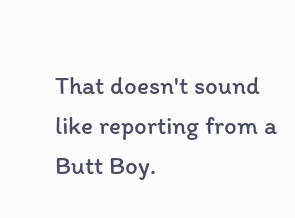That doesn't sound like reporting from a Butt Boy.